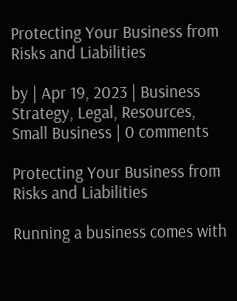Protecting Your Business from Risks and Liabilities

by | Apr 19, 2023 | Business Strategy, Legal, Resources, Small Business | 0 comments

Protecting Your Business from Risks and Liabilities

Running a business comes with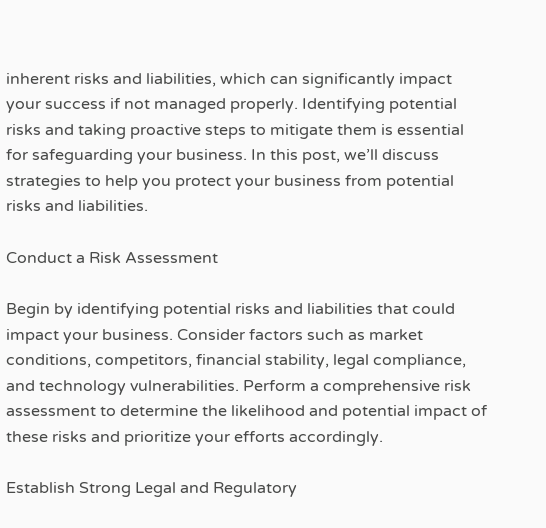inherent risks and liabilities, which can significantly impact your success if not managed properly. Identifying potential risks and taking proactive steps to mitigate them is essential for safeguarding your business. In this post, we’ll discuss strategies to help you protect your business from potential risks and liabilities.

Conduct a Risk Assessment

Begin by identifying potential risks and liabilities that could impact your business. Consider factors such as market conditions, competitors, financial stability, legal compliance, and technology vulnerabilities. Perform a comprehensive risk assessment to determine the likelihood and potential impact of these risks and prioritize your efforts accordingly.

Establish Strong Legal and Regulatory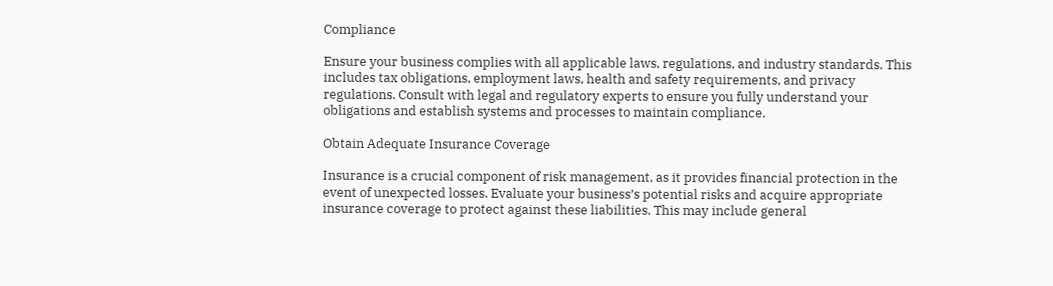Compliance

Ensure your business complies with all applicable laws, regulations, and industry standards. This includes tax obligations, employment laws, health and safety requirements, and privacy regulations. Consult with legal and regulatory experts to ensure you fully understand your obligations and establish systems and processes to maintain compliance.

Obtain Adequate Insurance Coverage

Insurance is a crucial component of risk management, as it provides financial protection in the event of unexpected losses. Evaluate your business’s potential risks and acquire appropriate insurance coverage to protect against these liabilities. This may include general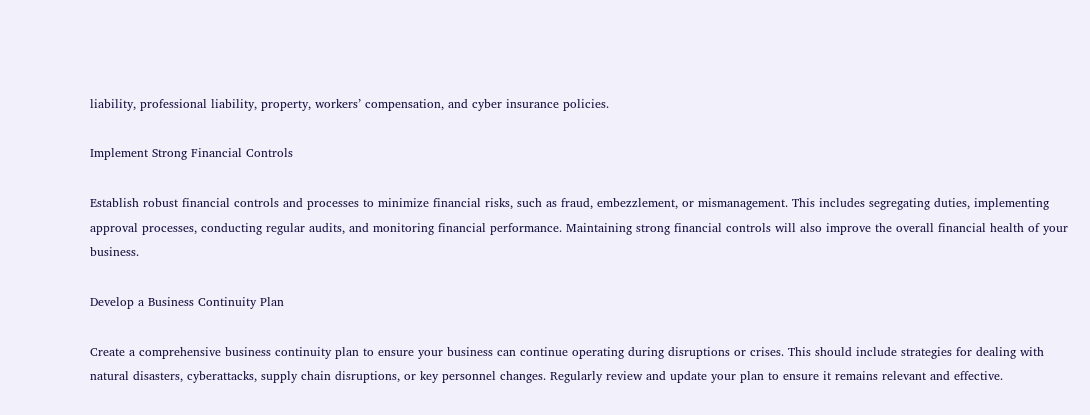liability, professional liability, property, workers’ compensation, and cyber insurance policies.

Implement Strong Financial Controls

Establish robust financial controls and processes to minimize financial risks, such as fraud, embezzlement, or mismanagement. This includes segregating duties, implementing approval processes, conducting regular audits, and monitoring financial performance. Maintaining strong financial controls will also improve the overall financial health of your business.

Develop a Business Continuity Plan

Create a comprehensive business continuity plan to ensure your business can continue operating during disruptions or crises. This should include strategies for dealing with natural disasters, cyberattacks, supply chain disruptions, or key personnel changes. Regularly review and update your plan to ensure it remains relevant and effective.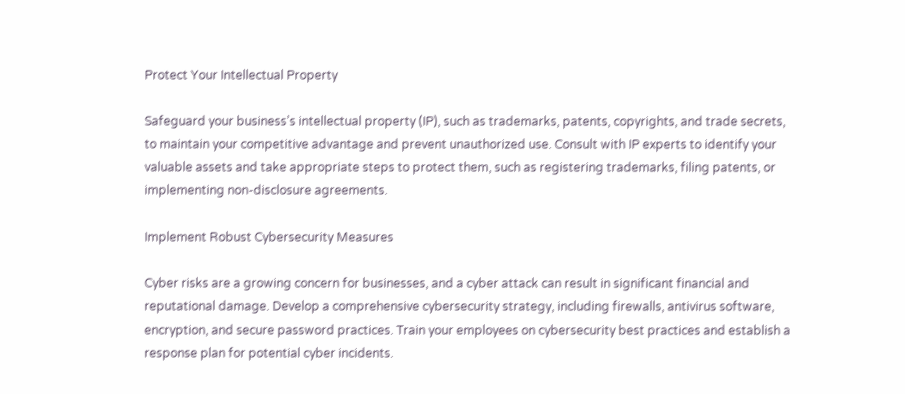Protect Your Intellectual Property

Safeguard your business’s intellectual property (IP), such as trademarks, patents, copyrights, and trade secrets, to maintain your competitive advantage and prevent unauthorized use. Consult with IP experts to identify your valuable assets and take appropriate steps to protect them, such as registering trademarks, filing patents, or implementing non-disclosure agreements.

Implement Robust Cybersecurity Measures

Cyber risks are a growing concern for businesses, and a cyber attack can result in significant financial and reputational damage. Develop a comprehensive cybersecurity strategy, including firewalls, antivirus software, encryption, and secure password practices. Train your employees on cybersecurity best practices and establish a response plan for potential cyber incidents.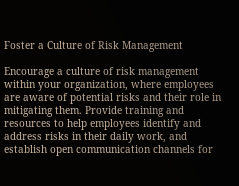Foster a Culture of Risk Management

Encourage a culture of risk management within your organization, where employees are aware of potential risks and their role in mitigating them. Provide training and resources to help employees identify and address risks in their daily work, and establish open communication channels for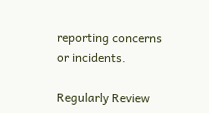reporting concerns or incidents.

Regularly Review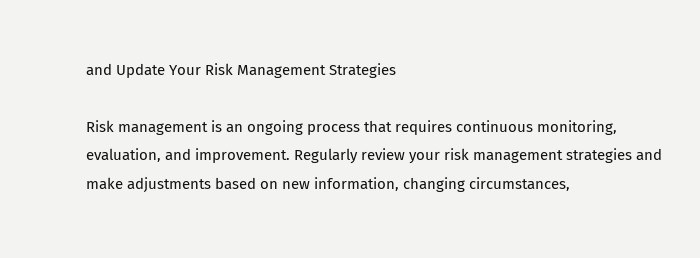and Update Your Risk Management Strategies

Risk management is an ongoing process that requires continuous monitoring, evaluation, and improvement. Regularly review your risk management strategies and make adjustments based on new information, changing circumstances,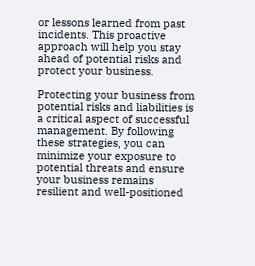or lessons learned from past incidents. This proactive approach will help you stay ahead of potential risks and protect your business.

Protecting your business from potential risks and liabilities is a critical aspect of successful management. By following these strategies, you can minimize your exposure to potential threats and ensure your business remains resilient and well-positioned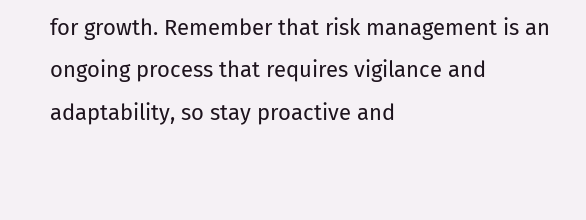for growth. Remember that risk management is an ongoing process that requires vigilance and adaptability, so stay proactive and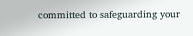committed to safeguarding your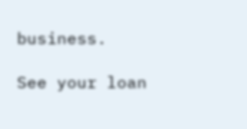business.

See your loan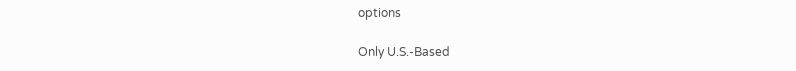options

Only U.S.-Based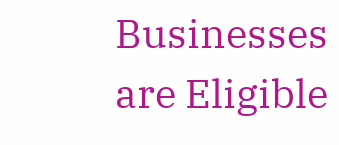Businesses are Eligible